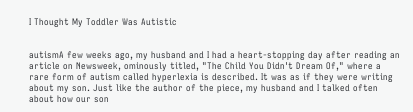I Thought My Toddler Was Autistic


autismA few weeks ago, my husband and I had a heart-stopping day after reading an article on Newsweek, ominously titled, "The Child You Didn't Dream Of," where a rare form of autism called hyperlexia is described. It was as if they were writing about my son. Just like the author of the piece, my husband and I talked often about how our son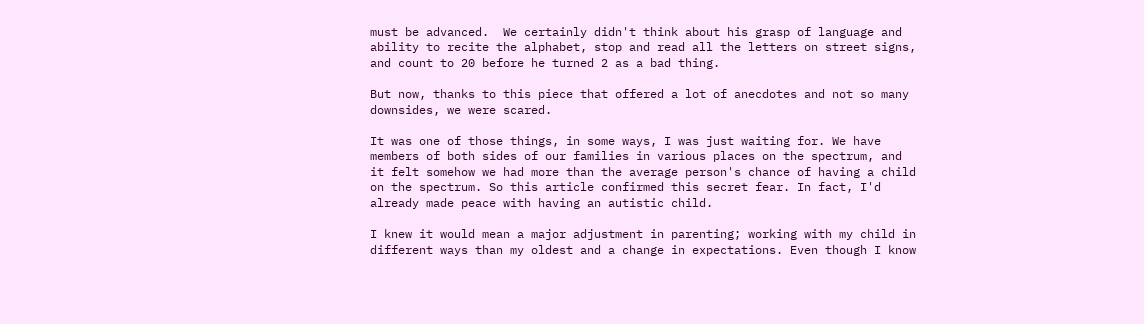must be advanced.  We certainly didn't think about his grasp of language and ability to recite the alphabet, stop and read all the letters on street signs, and count to 20 before he turned 2 as a bad thing.

But now, thanks to this piece that offered a lot of anecdotes and not so many downsides, we were scared.

It was one of those things, in some ways, I was just waiting for. We have members of both sides of our families in various places on the spectrum, and it felt somehow we had more than the average person's chance of having a child on the spectrum. So this article confirmed this secret fear. In fact, I'd already made peace with having an autistic child.

I knew it would mean a major adjustment in parenting; working with my child in different ways than my oldest and a change in expectations. Even though I know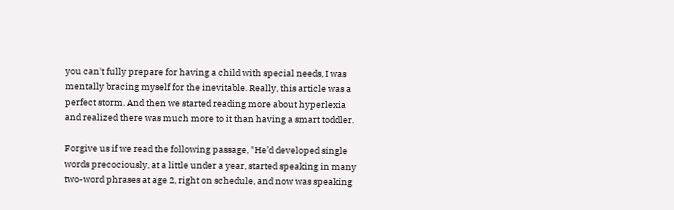you can't fully prepare for having a child with special needs, I was mentally bracing myself for the inevitable. Really, this article was a perfect storm. And then we started reading more about hyperlexia and realized there was much more to it than having a smart toddler.

Forgive us if we read the following passage, "He’d developed single words precociously, at a little under a year, started speaking in many two-word phrases at age 2, right on schedule, and now was speaking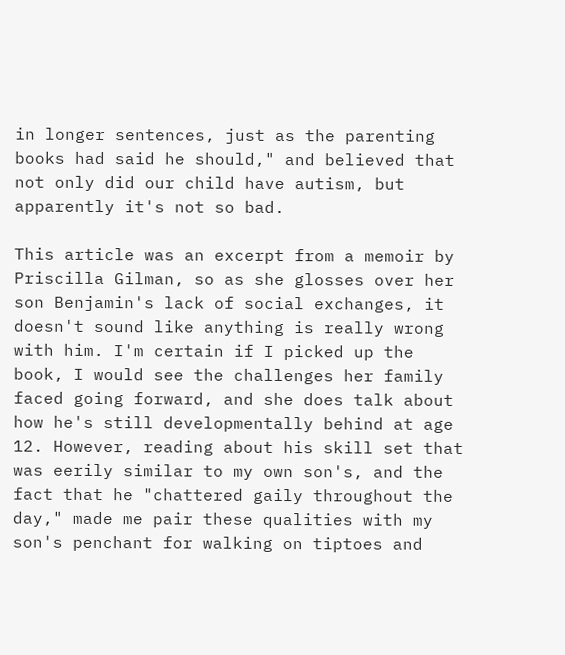in longer sentences, just as the parenting books had said he should," and believed that not only did our child have autism, but apparently it's not so bad.

This article was an excerpt from a memoir by Priscilla Gilman, so as she glosses over her son Benjamin's lack of social exchanges, it doesn't sound like anything is really wrong with him. I'm certain if I picked up the book, I would see the challenges her family faced going forward, and she does talk about how he's still developmentally behind at age 12. However, reading about his skill set that was eerily similar to my own son's, and the fact that he "chattered gaily throughout the day," made me pair these qualities with my son's penchant for walking on tiptoes and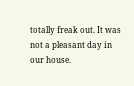totally freak out. It was not a pleasant day in our house.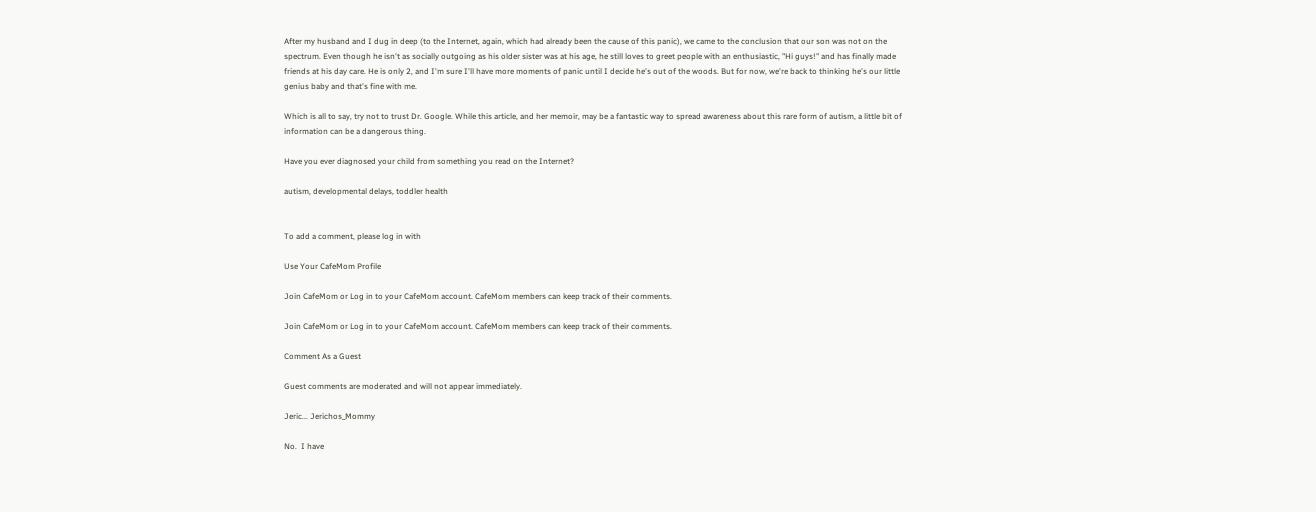After my husband and I dug in deep (to the Internet, again, which had already been the cause of this panic), we came to the conclusion that our son was not on the spectrum. Even though he isn't as socially outgoing as his older sister was at his age, he still loves to greet people with an enthusiastic, "Hi guys!" and has finally made friends at his day care. He is only 2, and I'm sure I'll have more moments of panic until I decide he's out of the woods. But for now, we're back to thinking he's our little genius baby and that's fine with me.

Which is all to say, try not to trust Dr. Google. While this article, and her memoir, may be a fantastic way to spread awareness about this rare form of autism, a little bit of information can be a dangerous thing.

Have you ever diagnosed your child from something you read on the Internet?

autism, developmental delays, toddler health


To add a comment, please log in with

Use Your CafeMom Profile

Join CafeMom or Log in to your CafeMom account. CafeMom members can keep track of their comments.

Join CafeMom or Log in to your CafeMom account. CafeMom members can keep track of their comments.

Comment As a Guest

Guest comments are moderated and will not appear immediately.

Jeric... Jerichos_Mommy

No.  I have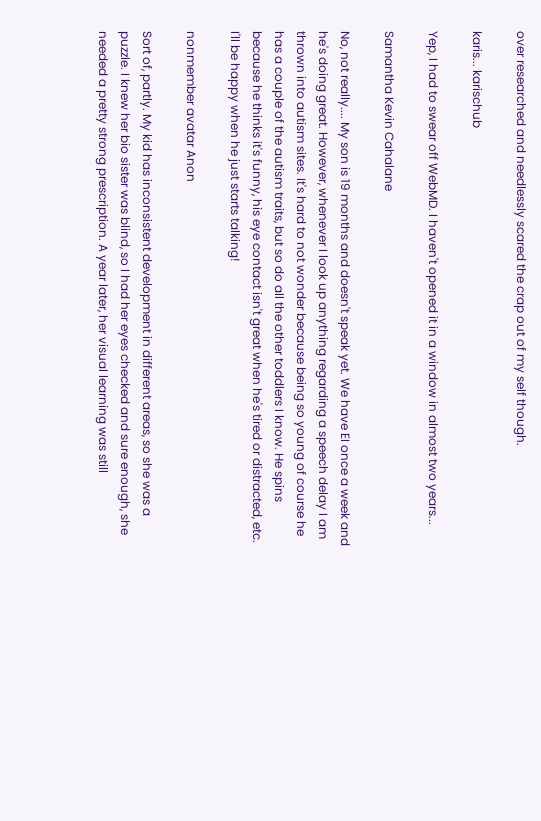over researched and needlessly scared the crap out of my self though.

karis... karischub

Yep, I had to swear off WebMD. I haven't opened it in a window in almost two years...

Samantha Kevin Cahalane

No, not really.... My son is 19 months and doesn't speak yet. We have EI once a week and he's doing great. However, whenever I look up anything regarding a speech delay I am thrown into autism sites. It's hard to not wonder because being so young of course he has a couple of the autism traits, but so do all the other toddlers I know. He spins because he thinks it's funny, his eye contact isn't great when he's tired or distracted, etc. I'll be happy when he just starts talking!

nonmember avatar Anon

Sort of, partly. My kid has inconsistent development in different areas, so she was a puzzle. I knew her bio sister was blind, so I had her eyes checked and sure enough, she needed a pretty strong prescription. A year later, her visual learning was still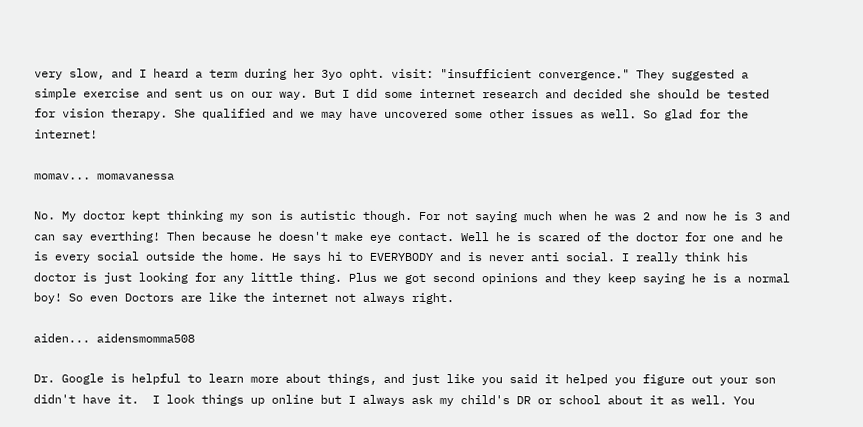very slow, and I heard a term during her 3yo opht. visit: "insufficient convergence." They suggested a simple exercise and sent us on our way. But I did some internet research and decided she should be tested for vision therapy. She qualified and we may have uncovered some other issues as well. So glad for the internet!

momav... momavanessa

No. My doctor kept thinking my son is autistic though. For not saying much when he was 2 and now he is 3 and can say everthing! Then because he doesn't make eye contact. Well he is scared of the doctor for one and he is every social outside the home. He says hi to EVERYBODY and is never anti social. I really think his doctor is just looking for any little thing. Plus we got second opinions and they keep saying he is a normal boy! So even Doctors are like the internet not always right.

aiden... aidensmomma508

Dr. Google is helpful to learn more about things, and just like you said it helped you figure out your son didn't have it.  I look things up online but I always ask my child's DR or school about it as well. You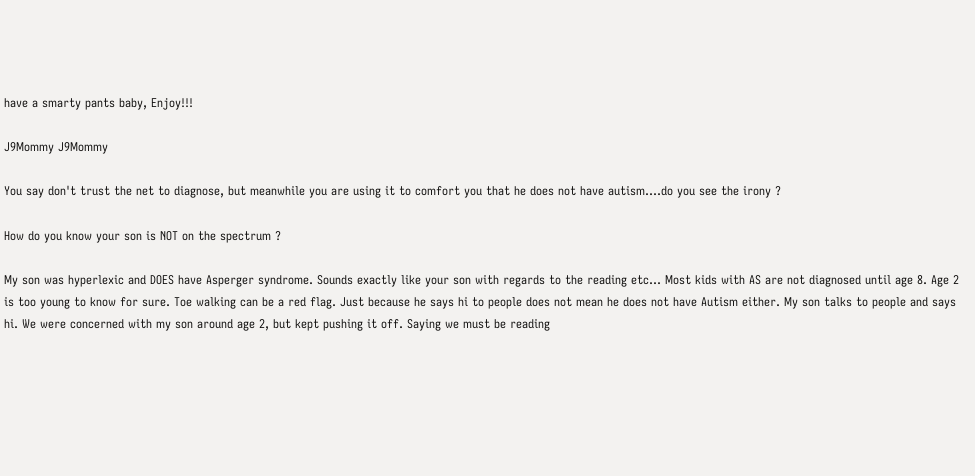have a smarty pants baby, Enjoy!!!

J9Mommy J9Mommy

You say don't trust the net to diagnose, but meanwhile you are using it to comfort you that he does not have autism....do you see the irony ?

How do you know your son is NOT on the spectrum ?

My son was hyperlexic and DOES have Asperger syndrome. Sounds exactly like your son with regards to the reading etc... Most kids with AS are not diagnosed until age 8. Age 2 is too young to know for sure. Toe walking can be a red flag. Just because he says hi to people does not mean he does not have Autism either. My son talks to people and says hi. We were concerned with my son around age 2, but kept pushing it off. Saying we must be reading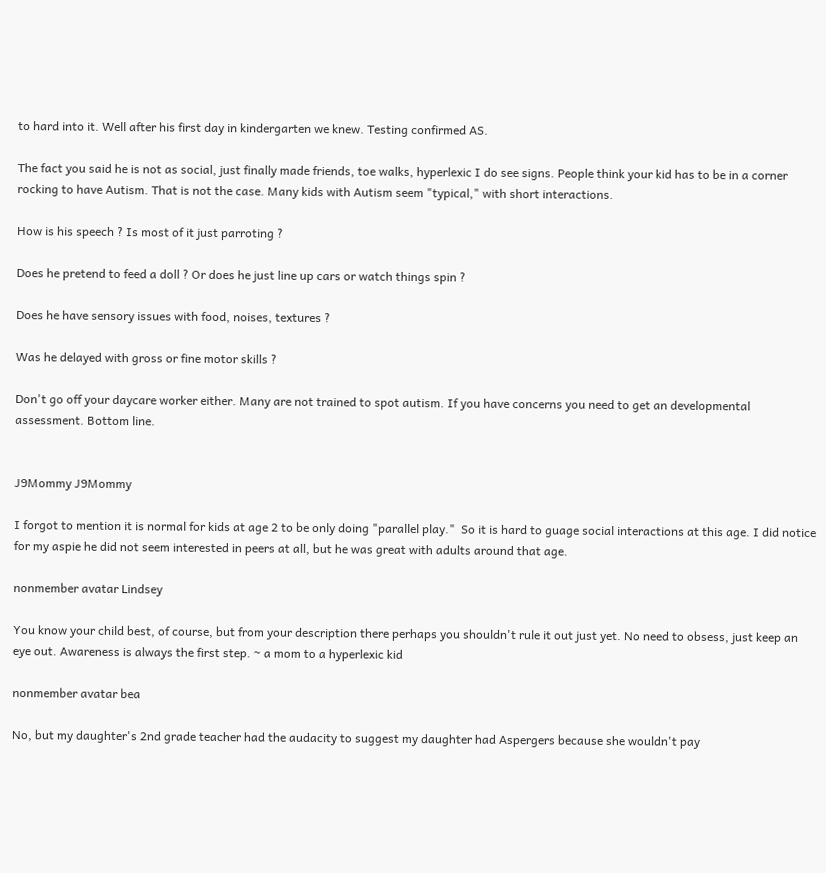to hard into it. Well after his first day in kindergarten we knew. Testing confirmed AS.

The fact you said he is not as social, just finally made friends, toe walks, hyperlexic I do see signs. People think your kid has to be in a corner rocking to have Autism. That is not the case. Many kids with Autism seem "typical," with short interactions.

How is his speech ? Is most of it just parroting ?

Does he pretend to feed a doll ? Or does he just line up cars or watch things spin ?

Does he have sensory issues with food, noises, textures ?

Was he delayed with gross or fine motor skills ?

Don't go off your daycare worker either. Many are not trained to spot autism. If you have concerns you need to get an developmental assessment. Bottom line.


J9Mommy J9Mommy

I forgot to mention it is normal for kids at age 2 to be only doing "parallel play."  So it is hard to guage social interactions at this age. I did notice for my aspie he did not seem interested in peers at all, but he was great with adults around that age.

nonmember avatar Lindsey

You know your child best, of course, but from your description there perhaps you shouldn't rule it out just yet. No need to obsess, just keep an eye out. Awareness is always the first step. ~ a mom to a hyperlexic kid

nonmember avatar bea

No, but my daughter's 2nd grade teacher had the audacity to suggest my daughter had Aspergers because she wouldn't pay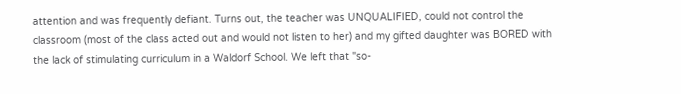attention and was frequently defiant. Turns out, the teacher was UNQUALIFIED, could not control the classroom (most of the class acted out and would not listen to her) and my gifted daughter was BORED with the lack of stimulating curriculum in a Waldorf School. We left that "so-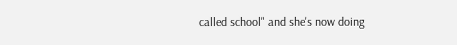called school" and she's now doing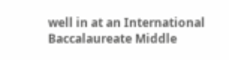well in at an International Baccalaureate Middle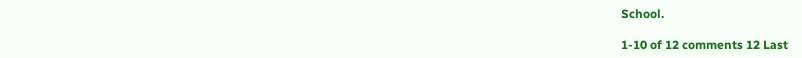School.

1-10 of 12 comments 12 Last